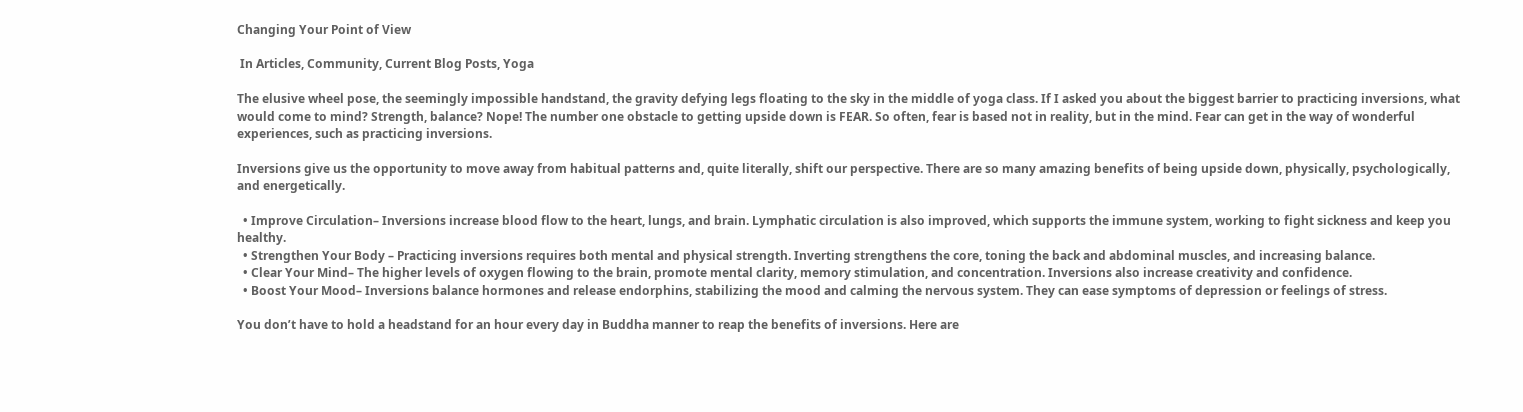Changing Your Point of View

 In Articles, Community, Current Blog Posts, Yoga

The elusive wheel pose, the seemingly impossible handstand, the gravity defying legs floating to the sky in the middle of yoga class. If I asked you about the biggest barrier to practicing inversions, what would come to mind? Strength, balance? Nope! The number one obstacle to getting upside down is FEAR. So often, fear is based not in reality, but in the mind. Fear can get in the way of wonderful experiences, such as practicing inversions.

Inversions give us the opportunity to move away from habitual patterns and, quite literally, shift our perspective. There are so many amazing benefits of being upside down, physically, psychologically, and energetically.

  • Improve Circulation– Inversions increase blood flow to the heart, lungs, and brain. Lymphatic circulation is also improved, which supports the immune system, working to fight sickness and keep you healthy.
  • Strengthen Your Body – Practicing inversions requires both mental and physical strength. Inverting strengthens the core, toning the back and abdominal muscles, and increasing balance.
  • Clear Your Mind– The higher levels of oxygen flowing to the brain, promote mental clarity, memory stimulation, and concentration. Inversions also increase creativity and confidence.
  • Boost Your Mood– Inversions balance hormones and release endorphins, stabilizing the mood and calming the nervous system. They can ease symptoms of depression or feelings of stress.

You don’t have to hold a headstand for an hour every day in Buddha manner to reap the benefits of inversions. Here are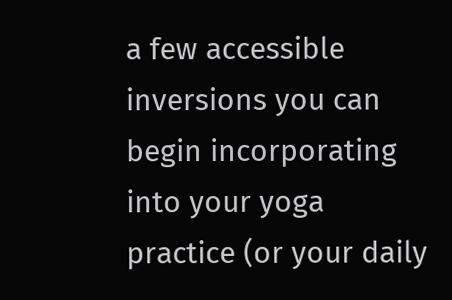a few accessible inversions you can begin incorporating into your yoga practice (or your daily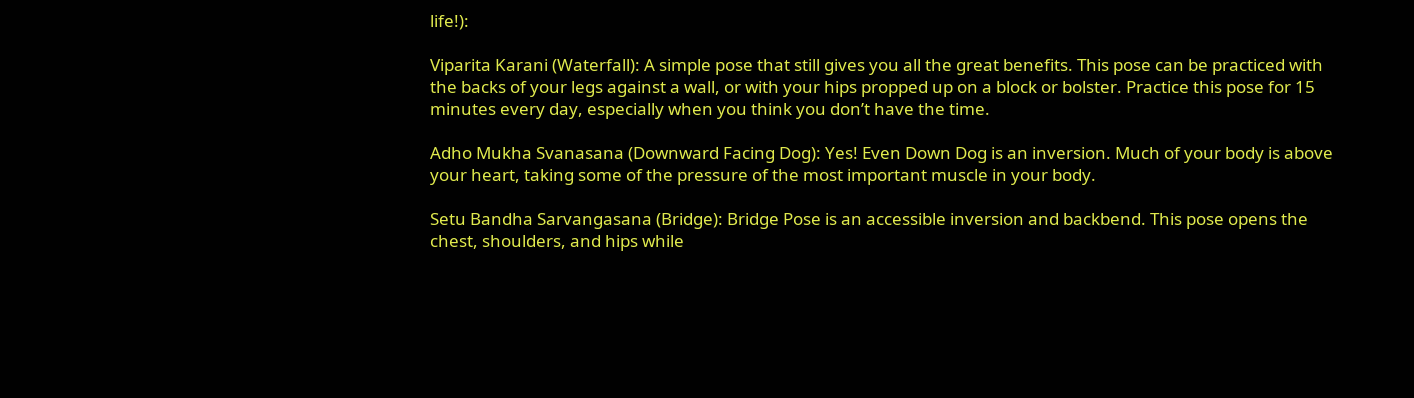life!):

Viparita Karani (Waterfall): A simple pose that still gives you all the great benefits. This pose can be practiced with the backs of your legs against a wall, or with your hips propped up on a block or bolster. Practice this pose for 15 minutes every day, especially when you think you don’t have the time.

Adho Mukha Svanasana (Downward Facing Dog): Yes! Even Down Dog is an inversion. Much of your body is above your heart, taking some of the pressure of the most important muscle in your body.

Setu Bandha Sarvangasana (Bridge): Bridge Pose is an accessible inversion and backbend. This pose opens the chest, shoulders, and hips while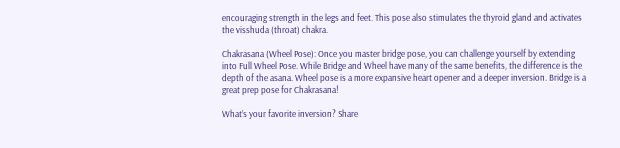encouraging strength in the legs and feet. This pose also stimulates the thyroid gland and activates the visshuda (throat) chakra.

Chakrasana (Wheel Pose): Once you master bridge pose, you can challenge yourself by extending into Full Wheel Pose. While Bridge and Wheel have many of the same benefits, the difference is the depth of the asana. Wheel pose is a more expansive heart opener and a deeper inversion. Bridge is a great prep pose for Chakrasana!

What’s your favorite inversion? Share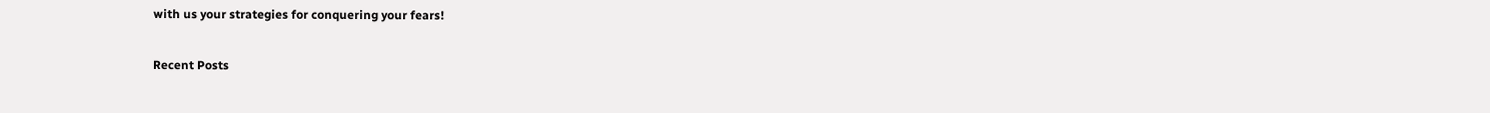with us your strategies for conquering your fears!

Recent Posts